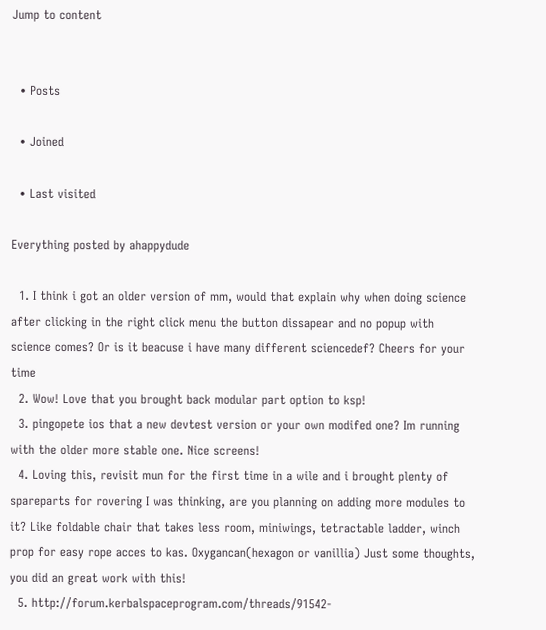Jump to content


  • Posts

  • Joined

  • Last visited

Everything posted by ahappydude

  1. I think i got an older version of mm, would that explain why when doing science after clicking in the right click menu the button dissapear and no popup with science comes? Or is it beacuse i have many different sciencedef? Cheers for your time
  2. Wow! Love that you brought back modular part option to ksp!
  3. pingopete ios that a new devtest version or your own modifed one? Im running with the older more stable one. Nice screens!
  4. Loving this, revisit mun for the first time in a wile and i brought plenty of spareparts for rovering I was thinking, are you planning on adding more modules to it? Like foldable chair that takes less room, miniwings, tetractable ladder, winch prop for easy rope acces to kas. Oxygancan(hexagon or vanillia) Just some thoughts, you did an great work with this!
  5. http://forum.kerbalspaceprogram.com/threads/91542-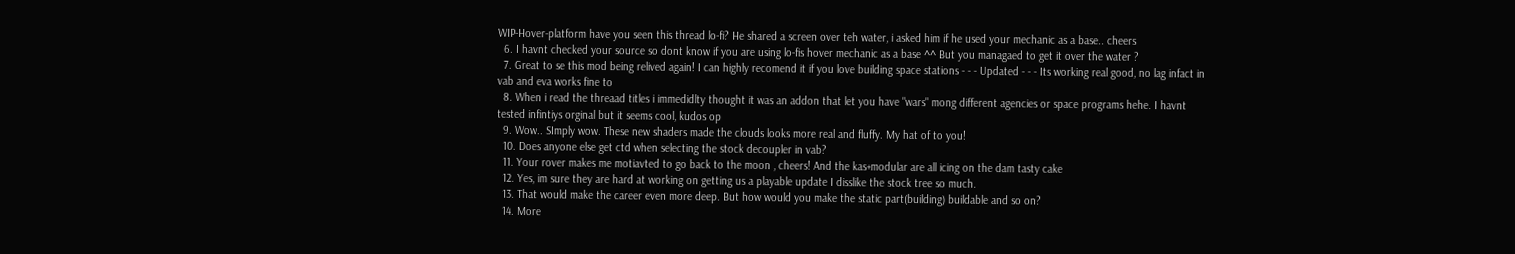WIP-Hover-platform have you seen this thread lo-fi? He shared a screen over teh water, i asked him if he used your mechanic as a base.. cheers
  6. I havnt checked your source so dont know if you are using lo-fis hover mechanic as a base ^^ But you managaed to get it over the water ?
  7. Great to se this mod being relived again! I can highly recomend it if you love building space stations - - - Updated - - - Its working real good, no lag infact in vab and eva works fine to
  8. When i read the threaad titles i immedidlty thought it was an addon that let you have "wars" mong different agencies or space programs hehe. I havnt tested infintiys orginal but it seems cool, kudos op
  9. Wow.. SImply wow. These new shaders made the clouds looks more real and fluffy. My hat of to you!
  10. Does anyone else get ctd when selecting the stock decoupler in vab?
  11. Your rover makes me motiavted to go back to the moon , cheers! And the kas+modular are all icing on the dam tasty cake
  12. Yes, im sure they are hard at working on getting us a playable update I disslike the stock tree so much.
  13. That would make the career even more deep. But how would you make the static part(building) buildable and so on?
  14. More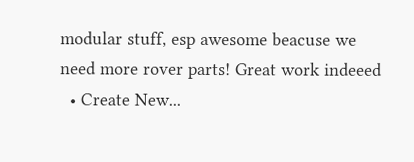modular stuff, esp awesome beacuse we need more rover parts! Great work indeeed
  • Create New...